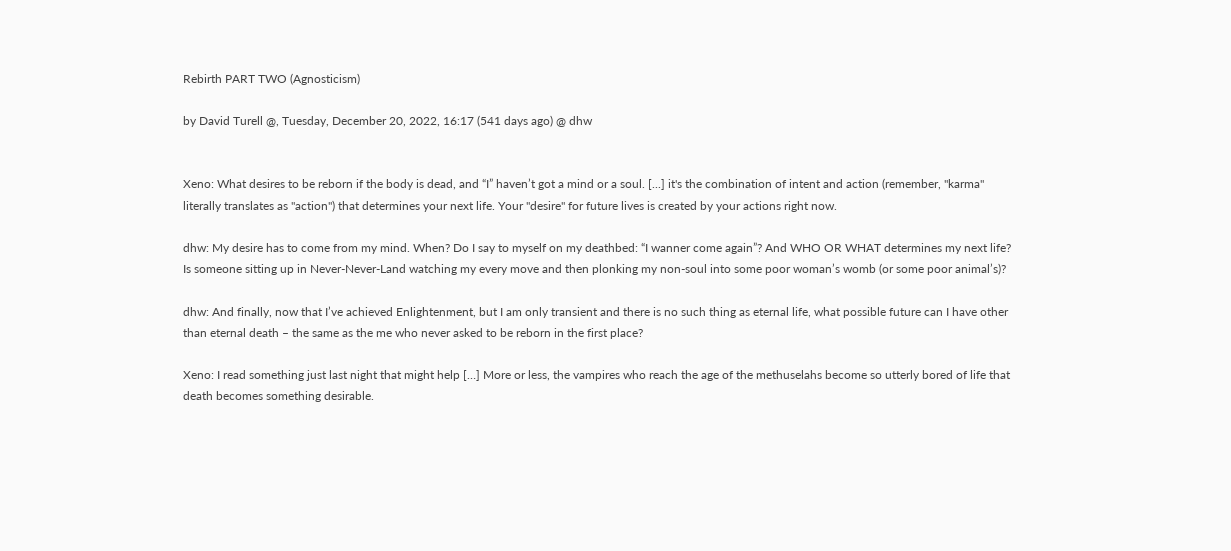Rebirth PART TWO (Agnosticism)

by David Turell @, Tuesday, December 20, 2022, 16:17 (541 days ago) @ dhw


Xeno: What desires to be reborn if the body is dead, and “I” haven’t got a mind or a soul. [...] it's the combination of intent and action (remember, "karma" literally translates as "action") that determines your next life. Your "desire" for future lives is created by your actions right now.

dhw: My desire has to come from my mind. When? Do I say to myself on my deathbed: “I wanner come again”? And WHO OR WHAT determines my next life? Is someone sitting up in Never-Never-Land watching my every move and then plonking my non-soul into some poor woman’s womb (or some poor animal’s)?

dhw: And finally, now that I’ve achieved Enlightenment, but I am only transient and there is no such thing as eternal life, what possible future can I have other than eternal death – the same as the me who never asked to be reborn in the first place?

Xeno: I read something just last night that might help […] More or less, the vampires who reach the age of the methuselahs become so utterly bored of life that death becomes something desirable.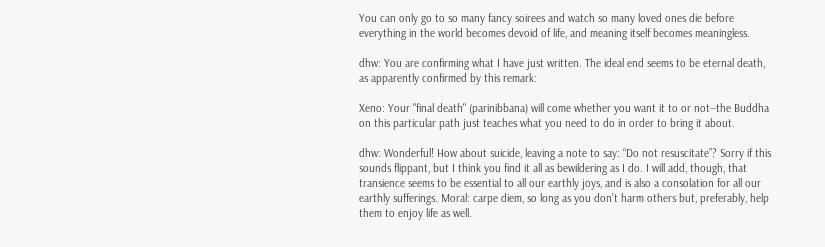You can only go to so many fancy soirees and watch so many loved ones die before everything in the world becomes devoid of life, and meaning itself becomes meaningless.

dhw: You are confirming what I have just written. The ideal end seems to be eternal death, as apparently confirmed by this remark:

Xeno: Your "final death" (parinibbana) will come whether you want it to or not--the Buddha on this particular path just teaches what you need to do in order to bring it about.

dhw: Wonderful! How about suicide, leaving a note to say: “Do not resuscitate”? Sorry if this sounds flippant, but I think you find it all as bewildering as I do. I will add, though, that transience seems to be essential to all our earthly joys, and is also a consolation for all our earthly sufferings. Moral: carpe diem, so long as you don’t harm others but, preferably, help them to enjoy life as well.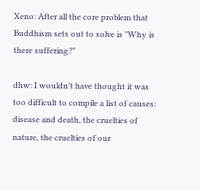Xeno: After all the core problem that Buddhism sets out to solve is "Why is there suffering?"

dhw: I wouldn’t have thought it was too difficult to compile a list of causes: disease and death, the cruelties of nature, the cruelties of our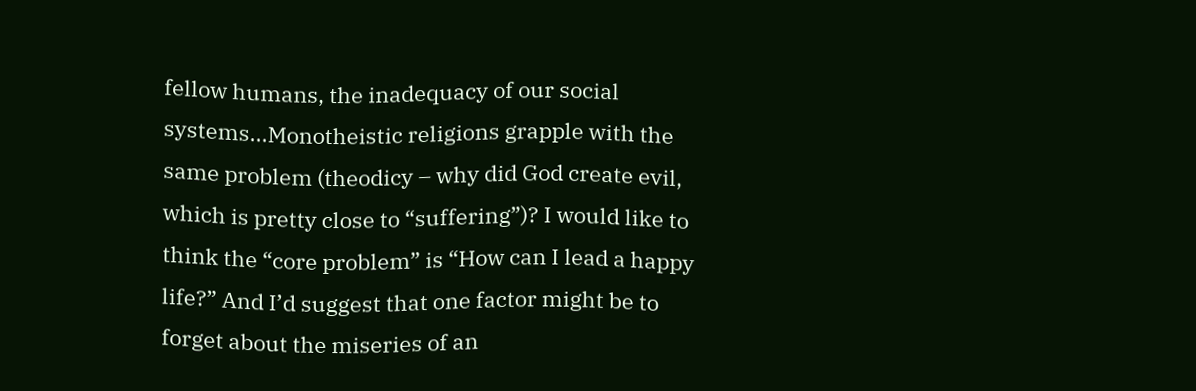fellow humans, the inadequacy of our social systems...Monotheistic religions grapple with the same problem (theodicy – why did God create evil, which is pretty close to “suffering”)? I would like to think the “core problem” is “How can I lead a happy life?” And I’d suggest that one factor might be to forget about the miseries of an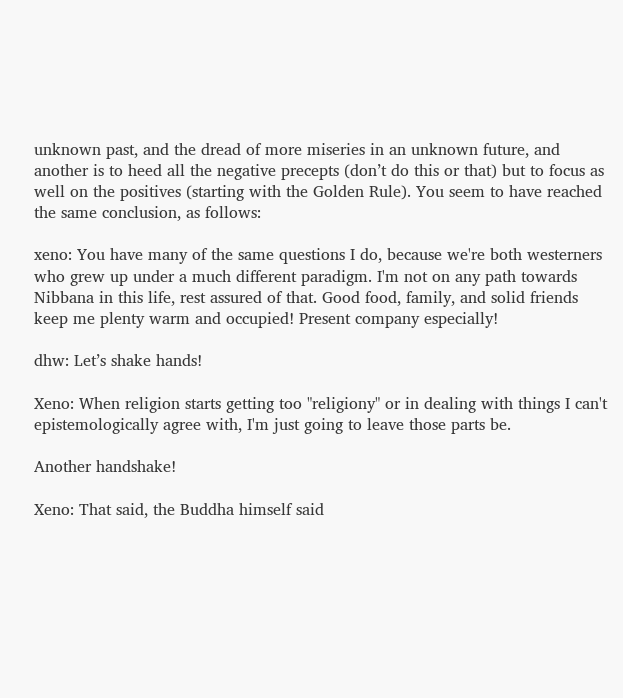unknown past, and the dread of more miseries in an unknown future, and another is to heed all the negative precepts (don’t do this or that) but to focus as well on the positives (starting with the Golden Rule). You seem to have reached the same conclusion, as follows:

xeno: You have many of the same questions I do, because we're both westerners who grew up under a much different paradigm. I'm not on any path towards Nibbana in this life, rest assured of that. Good food, family, and solid friends keep me plenty warm and occupied! Present company especially!

dhw: Let’s shake hands!

Xeno: When religion starts getting too "religiony" or in dealing with things I can't epistemologically agree with, I'm just going to leave those parts be.

Another handshake!

Xeno: That said, the Buddha himself said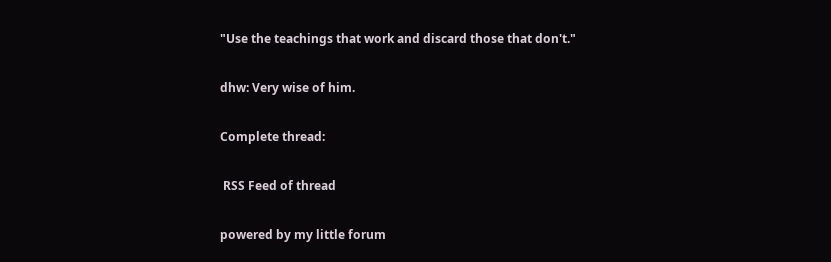"Use the teachings that work and discard those that don't."

dhw: Very wise of him.

Complete thread:

 RSS Feed of thread

powered by my little forum